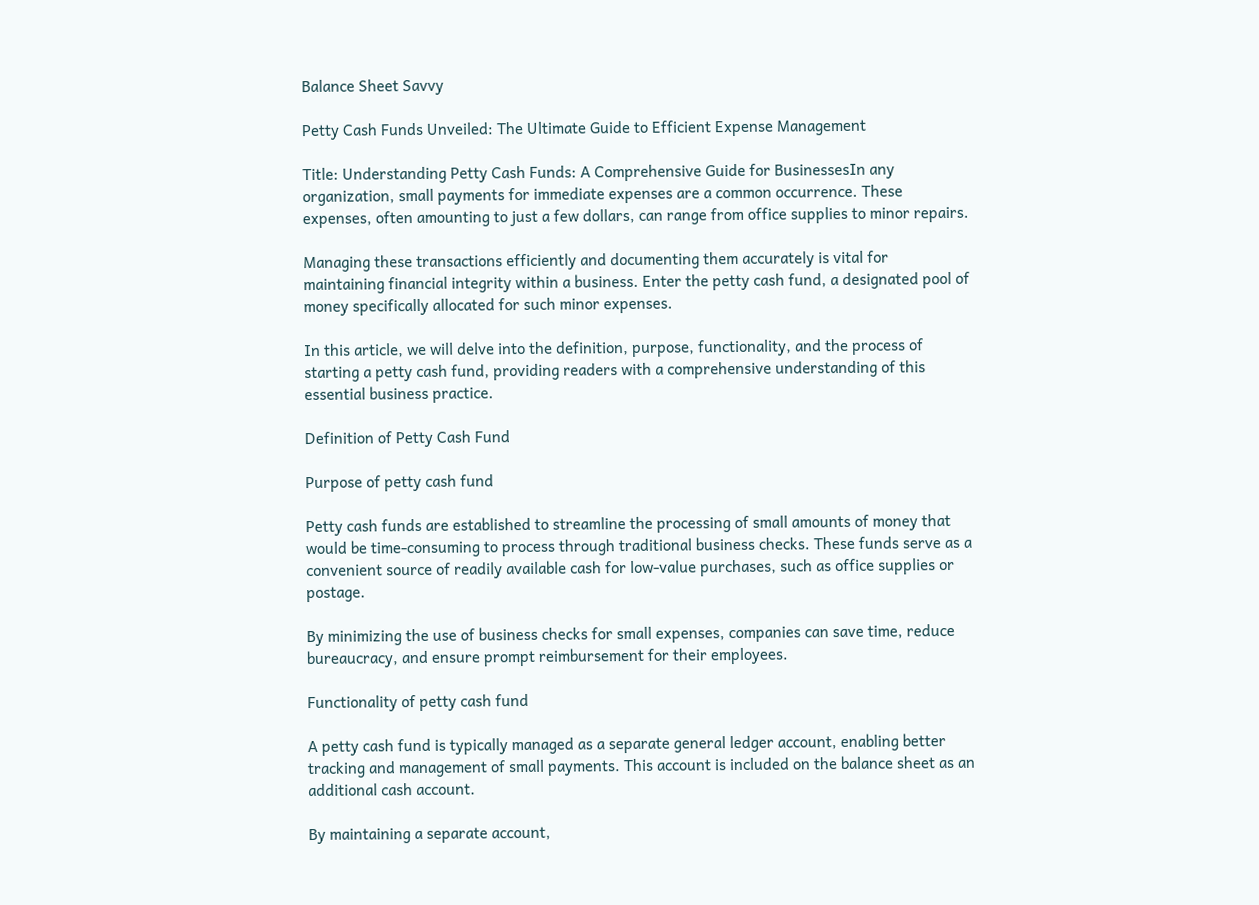Balance Sheet Savvy

Petty Cash Funds Unveiled: The Ultimate Guide to Efficient Expense Management

Title: Understanding Petty Cash Funds: A Comprehensive Guide for BusinessesIn any organization, small payments for immediate expenses are a common occurrence. These expenses, often amounting to just a few dollars, can range from office supplies to minor repairs.

Managing these transactions efficiently and documenting them accurately is vital for maintaining financial integrity within a business. Enter the petty cash fund, a designated pool of money specifically allocated for such minor expenses.

In this article, we will delve into the definition, purpose, functionality, and the process of starting a petty cash fund, providing readers with a comprehensive understanding of this essential business practice.

Definition of Petty Cash Fund

Purpose of petty cash fund

Petty cash funds are established to streamline the processing of small amounts of money that would be time-consuming to process through traditional business checks. These funds serve as a convenient source of readily available cash for low-value purchases, such as office supplies or postage.

By minimizing the use of business checks for small expenses, companies can save time, reduce bureaucracy, and ensure prompt reimbursement for their employees.

Functionality of petty cash fund

A petty cash fund is typically managed as a separate general ledger account, enabling better tracking and management of small payments. This account is included on the balance sheet as an additional cash account.

By maintaining a separate account,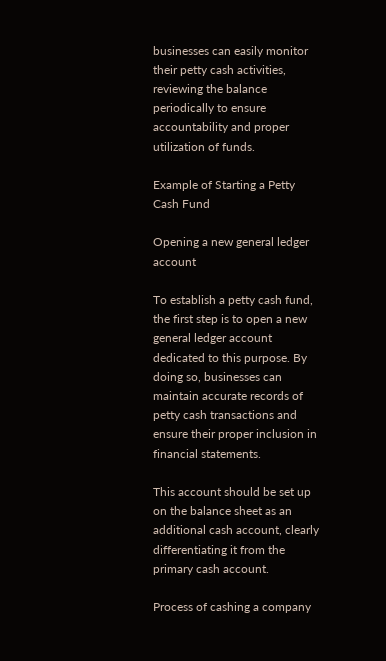businesses can easily monitor their petty cash activities, reviewing the balance periodically to ensure accountability and proper utilization of funds.

Example of Starting a Petty Cash Fund

Opening a new general ledger account

To establish a petty cash fund, the first step is to open a new general ledger account dedicated to this purpose. By doing so, businesses can maintain accurate records of petty cash transactions and ensure their proper inclusion in financial statements.

This account should be set up on the balance sheet as an additional cash account, clearly differentiating it from the primary cash account.

Process of cashing a company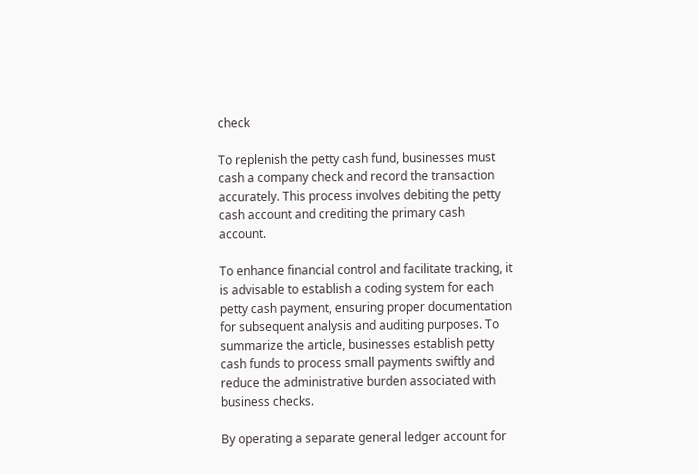check

To replenish the petty cash fund, businesses must cash a company check and record the transaction accurately. This process involves debiting the petty cash account and crediting the primary cash account.

To enhance financial control and facilitate tracking, it is advisable to establish a coding system for each petty cash payment, ensuring proper documentation for subsequent analysis and auditing purposes. To summarize the article, businesses establish petty cash funds to process small payments swiftly and reduce the administrative burden associated with business checks.

By operating a separate general ledger account for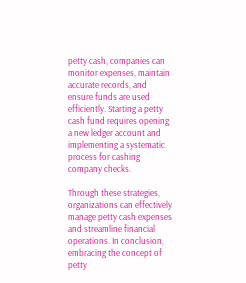petty cash, companies can monitor expenses, maintain accurate records, and ensure funds are used efficiently. Starting a petty cash fund requires opening a new ledger account and implementing a systematic process for cashing company checks.

Through these strategies, organizations can effectively manage petty cash expenses and streamline financial operations. In conclusion, embracing the concept of petty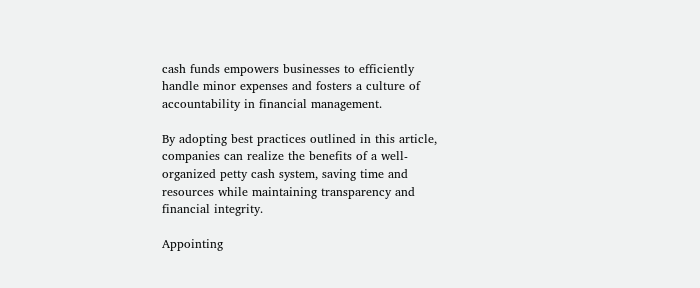cash funds empowers businesses to efficiently handle minor expenses and fosters a culture of accountability in financial management.

By adopting best practices outlined in this article, companies can realize the benefits of a well-organized petty cash system, saving time and resources while maintaining transparency and financial integrity.

Appointing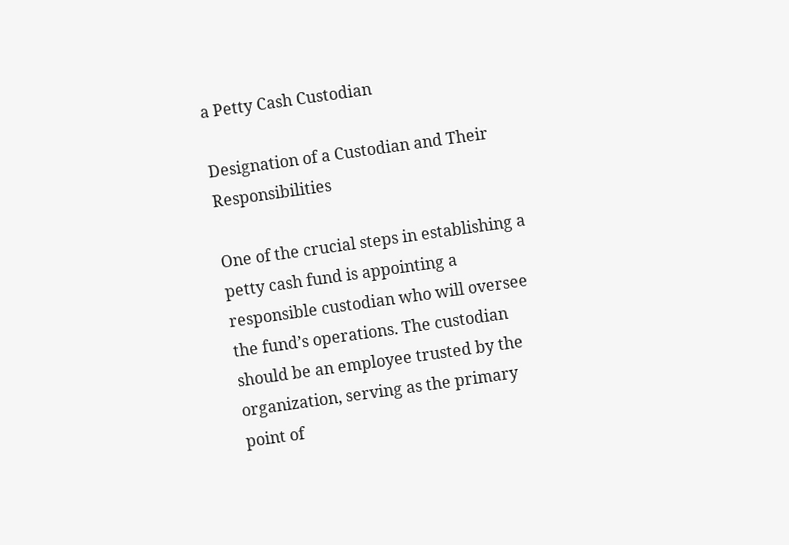a Petty Cash Custodian

Designation of a Custodian and Their Responsibilities

One of the crucial steps in establishing a petty cash fund is appointing a responsible custodian who will oversee the fund’s operations. The custodian should be an employee trusted by the organization, serving as the primary point of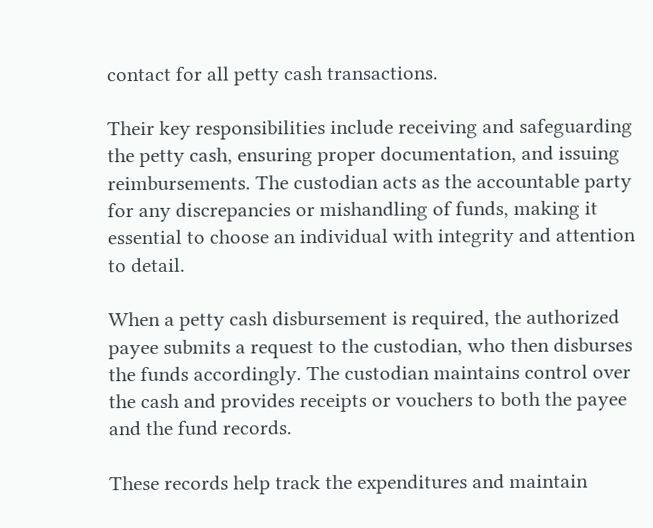contact for all petty cash transactions.

Their key responsibilities include receiving and safeguarding the petty cash, ensuring proper documentation, and issuing reimbursements. The custodian acts as the accountable party for any discrepancies or mishandling of funds, making it essential to choose an individual with integrity and attention to detail.

When a petty cash disbursement is required, the authorized payee submits a request to the custodian, who then disburses the funds accordingly. The custodian maintains control over the cash and provides receipts or vouchers to both the payee and the fund records.

These records help track the expenditures and maintain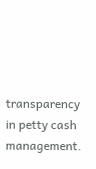transparency in petty cash management.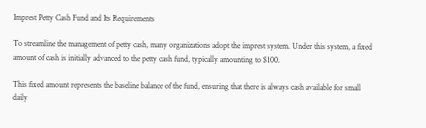Imprest Petty Cash Fund and Its Requirements

To streamline the management of petty cash, many organizations adopt the imprest system. Under this system, a fixed amount of cash is initially advanced to the petty cash fund, typically amounting to $100.

This fixed amount represents the baseline balance of the fund, ensuring that there is always cash available for small daily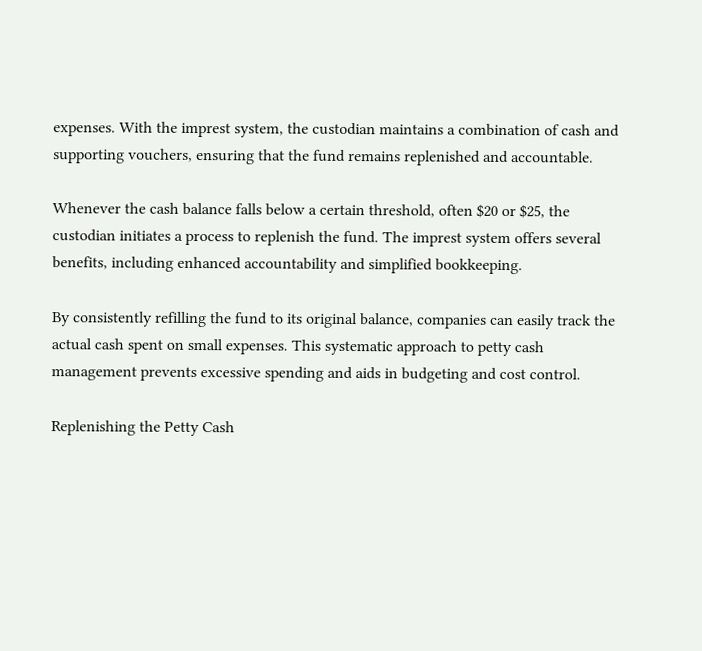expenses. With the imprest system, the custodian maintains a combination of cash and supporting vouchers, ensuring that the fund remains replenished and accountable.

Whenever the cash balance falls below a certain threshold, often $20 or $25, the custodian initiates a process to replenish the fund. The imprest system offers several benefits, including enhanced accountability and simplified bookkeeping.

By consistently refilling the fund to its original balance, companies can easily track the actual cash spent on small expenses. This systematic approach to petty cash management prevents excessive spending and aids in budgeting and cost control.

Replenishing the Petty Cash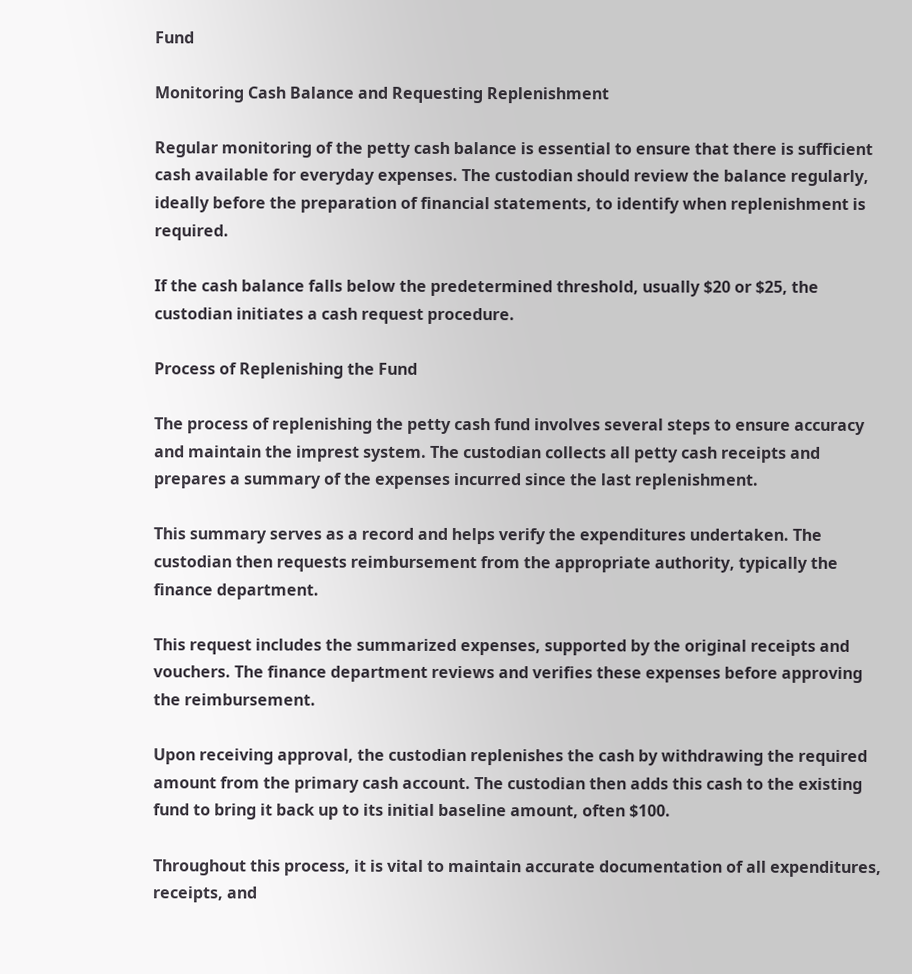Fund

Monitoring Cash Balance and Requesting Replenishment

Regular monitoring of the petty cash balance is essential to ensure that there is sufficient cash available for everyday expenses. The custodian should review the balance regularly, ideally before the preparation of financial statements, to identify when replenishment is required.

If the cash balance falls below the predetermined threshold, usually $20 or $25, the custodian initiates a cash request procedure.

Process of Replenishing the Fund

The process of replenishing the petty cash fund involves several steps to ensure accuracy and maintain the imprest system. The custodian collects all petty cash receipts and prepares a summary of the expenses incurred since the last replenishment.

This summary serves as a record and helps verify the expenditures undertaken. The custodian then requests reimbursement from the appropriate authority, typically the finance department.

This request includes the summarized expenses, supported by the original receipts and vouchers. The finance department reviews and verifies these expenses before approving the reimbursement.

Upon receiving approval, the custodian replenishes the cash by withdrawing the required amount from the primary cash account. The custodian then adds this cash to the existing fund to bring it back up to its initial baseline amount, often $100.

Throughout this process, it is vital to maintain accurate documentation of all expenditures, receipts, and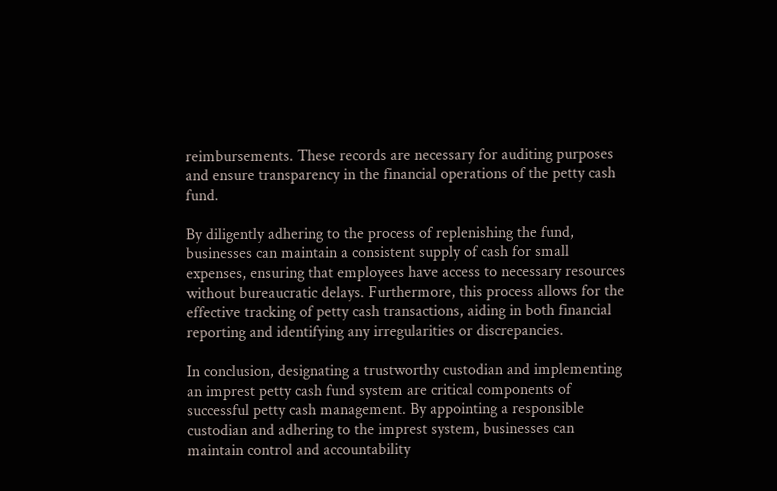reimbursements. These records are necessary for auditing purposes and ensure transparency in the financial operations of the petty cash fund.

By diligently adhering to the process of replenishing the fund, businesses can maintain a consistent supply of cash for small expenses, ensuring that employees have access to necessary resources without bureaucratic delays. Furthermore, this process allows for the effective tracking of petty cash transactions, aiding in both financial reporting and identifying any irregularities or discrepancies.

In conclusion, designating a trustworthy custodian and implementing an imprest petty cash fund system are critical components of successful petty cash management. By appointing a responsible custodian and adhering to the imprest system, businesses can maintain control and accountability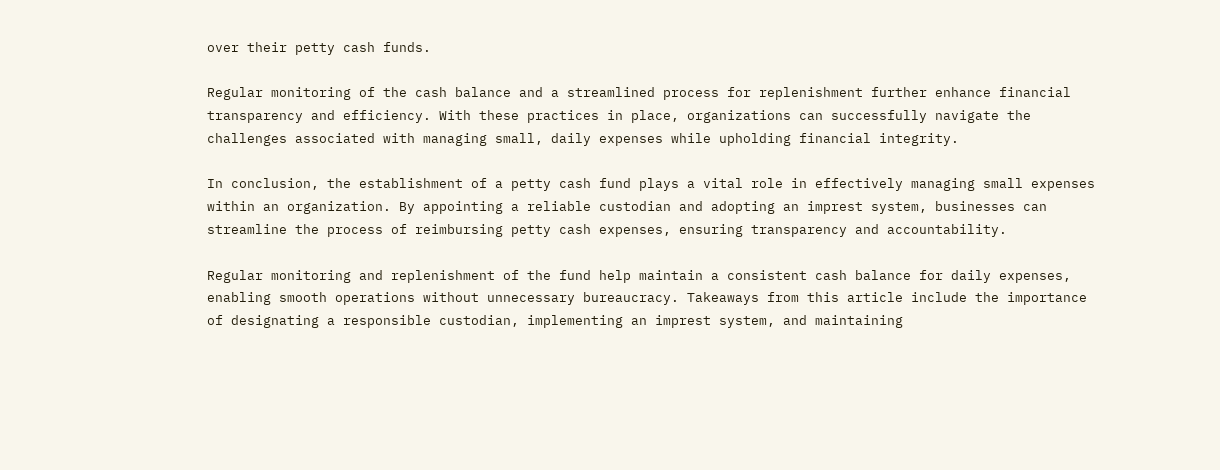over their petty cash funds.

Regular monitoring of the cash balance and a streamlined process for replenishment further enhance financial transparency and efficiency. With these practices in place, organizations can successfully navigate the challenges associated with managing small, daily expenses while upholding financial integrity.

In conclusion, the establishment of a petty cash fund plays a vital role in effectively managing small expenses within an organization. By appointing a reliable custodian and adopting an imprest system, businesses can streamline the process of reimbursing petty cash expenses, ensuring transparency and accountability.

Regular monitoring and replenishment of the fund help maintain a consistent cash balance for daily expenses, enabling smooth operations without unnecessary bureaucracy. Takeaways from this article include the importance of designating a responsible custodian, implementing an imprest system, and maintaining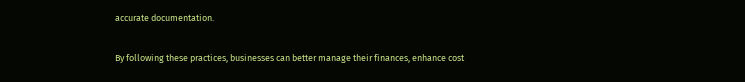accurate documentation.

By following these practices, businesses can better manage their finances, enhance cost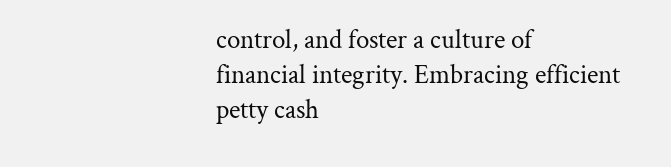control, and foster a culture of financial integrity. Embracing efficient petty cash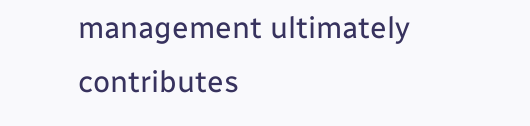management ultimately contributes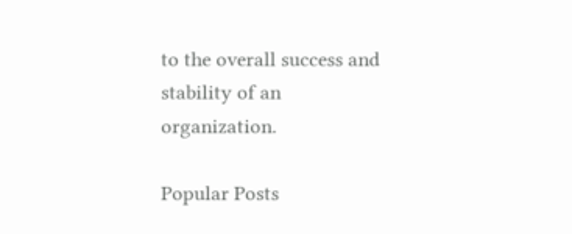to the overall success and stability of an organization.

Popular Posts